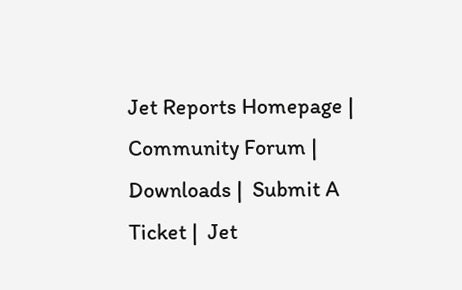Jet Reports Homepage |  Community Forum |  Downloads |  Submit A Ticket |  Jet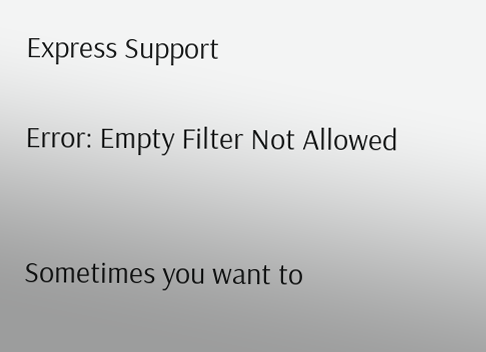Express Support

Error: Empty Filter Not Allowed


Sometimes you want to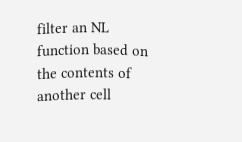filter an NL function based on the contents of another cell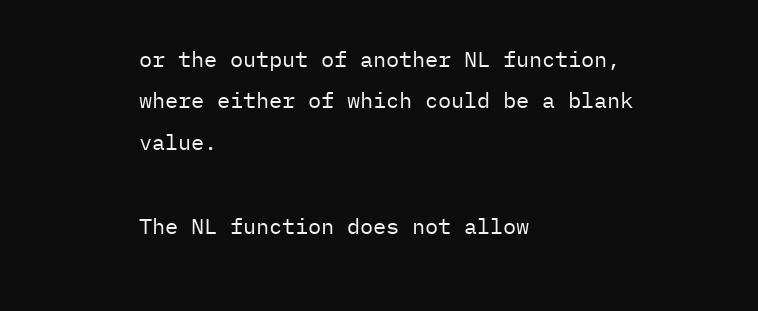or the output of another NL function, where either of which could be a blank value.

The NL function does not allow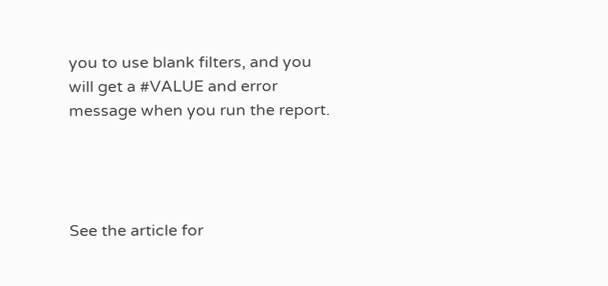you to use blank filters, and you will get a #VALUE and error message when you run the report.




See the article for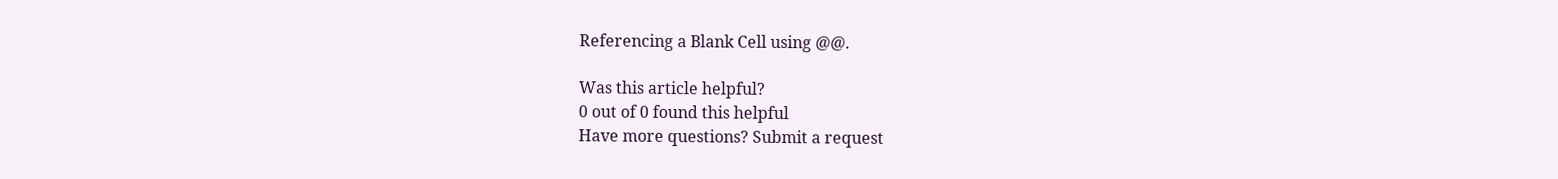Referencing a Blank Cell using @@.

Was this article helpful?
0 out of 0 found this helpful
Have more questions? Submit a request